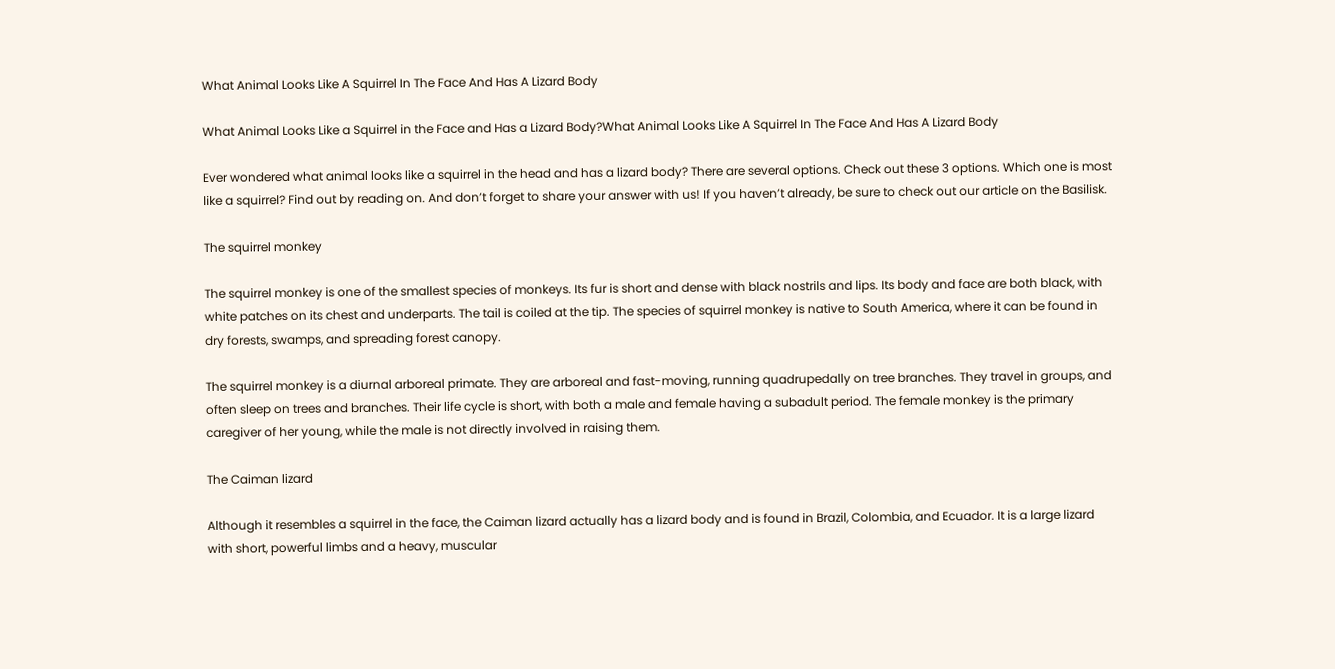What Animal Looks Like A Squirrel In The Face And Has A Lizard Body

What Animal Looks Like a Squirrel in the Face and Has a Lizard Body?What Animal Looks Like A Squirrel In The Face And Has A Lizard Body

Ever wondered what animal looks like a squirrel in the head and has a lizard body? There are several options. Check out these 3 options. Which one is most like a squirrel? Find out by reading on. And don’t forget to share your answer with us! If you haven’t already, be sure to check out our article on the Basilisk.

The squirrel monkey

The squirrel monkey is one of the smallest species of monkeys. Its fur is short and dense with black nostrils and lips. Its body and face are both black, with white patches on its chest and underparts. The tail is coiled at the tip. The species of squirrel monkey is native to South America, where it can be found in dry forests, swamps, and spreading forest canopy.

The squirrel monkey is a diurnal arboreal primate. They are arboreal and fast-moving, running quadrupedally on tree branches. They travel in groups, and often sleep on trees and branches. Their life cycle is short, with both a male and female having a subadult period. The female monkey is the primary caregiver of her young, while the male is not directly involved in raising them.

The Caiman lizard

Although it resembles a squirrel in the face, the Caiman lizard actually has a lizard body and is found in Brazil, Colombia, and Ecuador. It is a large lizard with short, powerful limbs and a heavy, muscular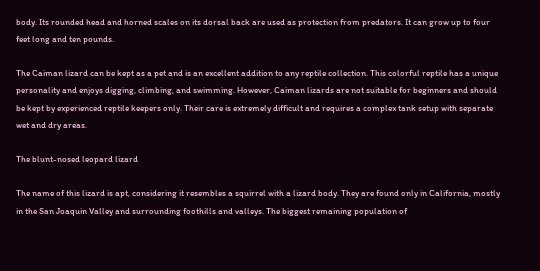body. Its rounded head and horned scales on its dorsal back are used as protection from predators. It can grow up to four feet long and ten pounds.

The Caiman lizard can be kept as a pet and is an excellent addition to any reptile collection. This colorful reptile has a unique personality and enjoys digging, climbing, and swimming. However, Caiman lizards are not suitable for beginners and should be kept by experienced reptile keepers only. Their care is extremely difficult and requires a complex tank setup with separate wet and dry areas.

The blunt-nosed leopard lizard

The name of this lizard is apt, considering it resembles a squirrel with a lizard body. They are found only in California, mostly in the San Joaquin Valley and surrounding foothills and valleys. The biggest remaining population of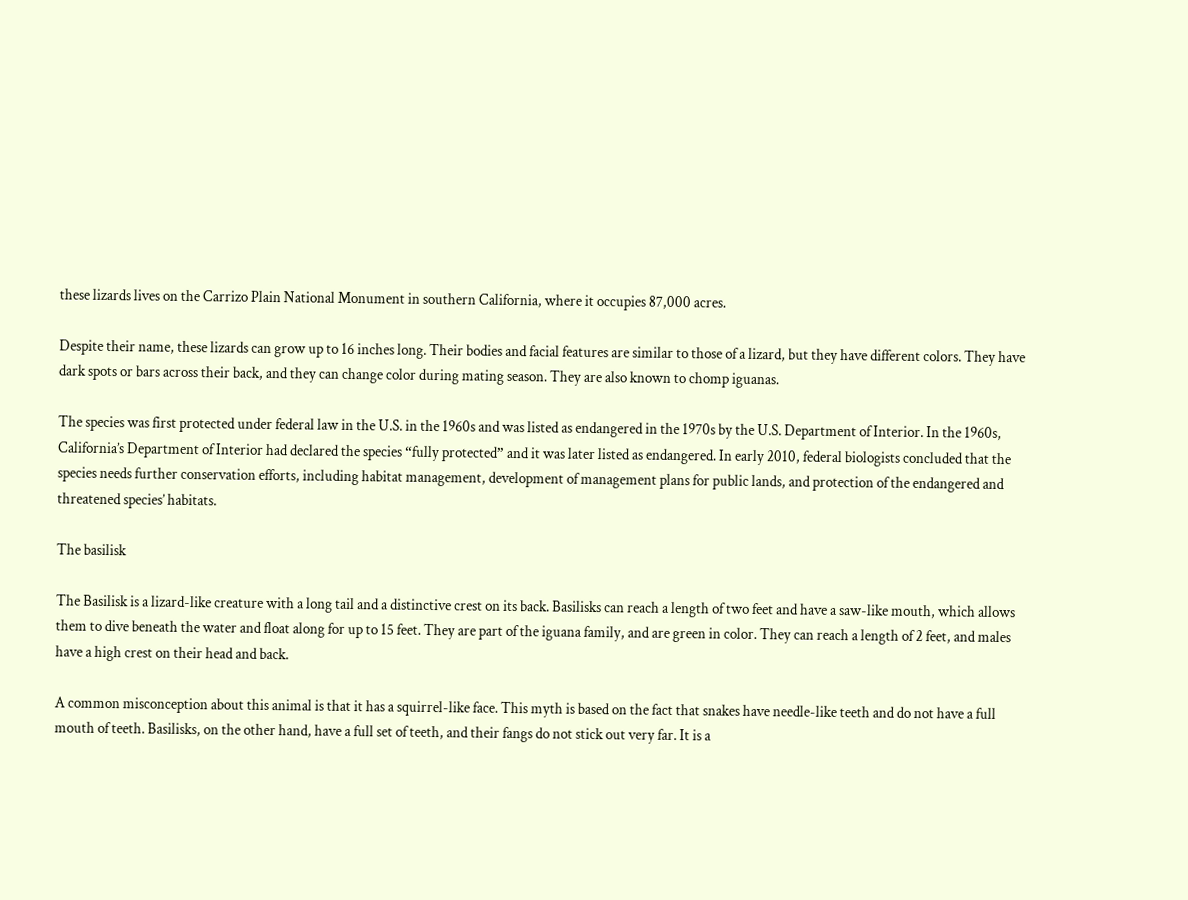these lizards lives on the Carrizo Plain National Monument in southern California, where it occupies 87,000 acres.

Despite their name, these lizards can grow up to 16 inches long. Their bodies and facial features are similar to those of a lizard, but they have different colors. They have dark spots or bars across their back, and they can change color during mating season. They are also known to chomp iguanas.

The species was first protected under federal law in the U.S. in the 1960s and was listed as endangered in the 1970s by the U.S. Department of Interior. In the 1960s, California’s Department of Interior had declared the species “fully protected” and it was later listed as endangered. In early 2010, federal biologists concluded that the species needs further conservation efforts, including habitat management, development of management plans for public lands, and protection of the endangered and threatened species’ habitats.

The basilisk

The Basilisk is a lizard-like creature with a long tail and a distinctive crest on its back. Basilisks can reach a length of two feet and have a saw-like mouth, which allows them to dive beneath the water and float along for up to 15 feet. They are part of the iguana family, and are green in color. They can reach a length of 2 feet, and males have a high crest on their head and back.

A common misconception about this animal is that it has a squirrel-like face. This myth is based on the fact that snakes have needle-like teeth and do not have a full mouth of teeth. Basilisks, on the other hand, have a full set of teeth, and their fangs do not stick out very far. It is a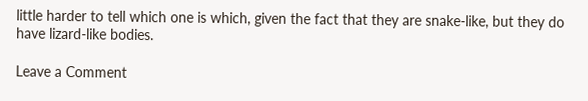little harder to tell which one is which, given the fact that they are snake-like, but they do have lizard-like bodies.

Leave a Comment